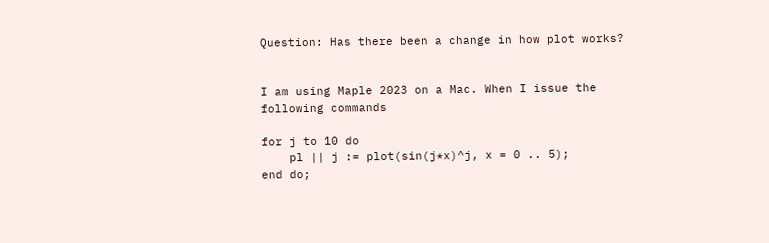Question: Has there been a change in how plot works?


I am using Maple 2023 on a Mac. When I issue the following commands

for j to 10 do
    pl || j := plot(sin(j*x)^j, x = 0 .. 5);
end do;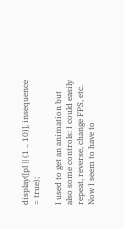display([pl || (1 .. 10)], insequence = true);

I used to get an animation but also some controls: I could easily repeat, reverse, change FPS, etc. Now I seem to have to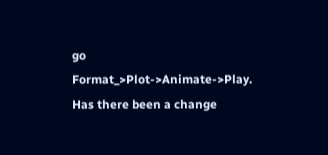go Format_>Plot->Animate->Play. Has there been a change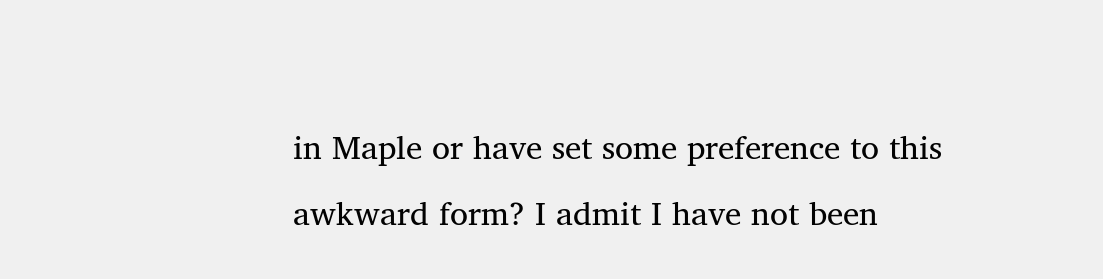in Maple or have set some preference to this awkward form? I admit I have not been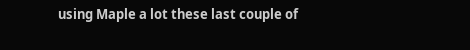using Maple a lot these last couple of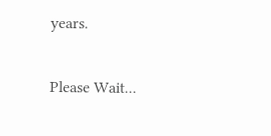years.

Please Wait...